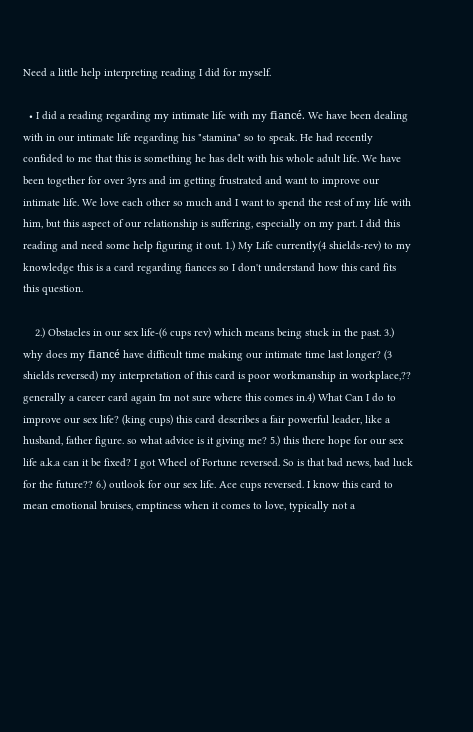Need a little help interpreting reading I did for myself.

  • I did a reading regarding my intimate life with my fiancé. We have been dealing with in our intimate life regarding his "stamina" so to speak. He had recently confided to me that this is something he has delt with his whole adult life. We have been together for over 3yrs and im getting frustrated and want to improve our intimate life. We love each other so much and I want to spend the rest of my life with him, but this aspect of our relationship is suffering, especially on my part. I did this reading and need some help figuring it out. 1.) My Life currently(4 shields-rev) to my knowledge this is a card regarding fiances so I don't understand how this card fits this question.

    2.) Obstacles in our sex life-(6 cups rev) which means being stuck in the past. 3.) why does my fiancé have difficult time making our intimate time last longer? (3 shields reversed) my interpretation of this card is poor workmanship in workplace,?? generally a career card again Im not sure where this comes in.4) What Can I do to improve our sex life? (king cups) this card describes a fair powerful leader, like a husband, father figure. so what advice is it giving me? 5.) this there hope for our sex life a.k.a can it be fixed? I got Wheel of Fortune reversed. So is that bad news, bad luck for the future?? 6.) outlook for our sex life. Ace cups reversed. I know this card to mean emotional bruises, emptiness when it comes to love, typically not a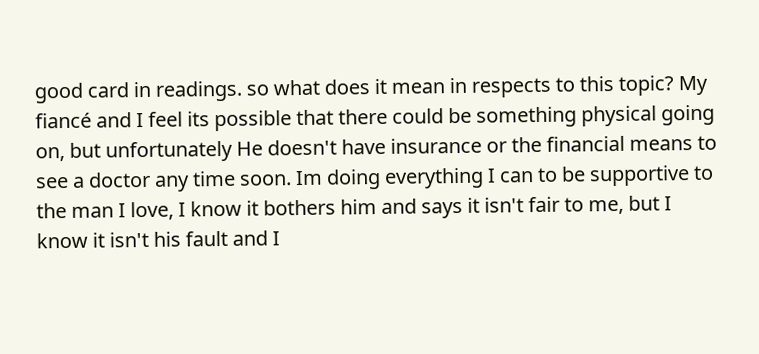good card in readings. so what does it mean in respects to this topic? My fiancé and I feel its possible that there could be something physical going on, but unfortunately He doesn't have insurance or the financial means to see a doctor any time soon. Im doing everything I can to be supportive to the man I love, I know it bothers him and says it isn't fair to me, but I know it isn't his fault and I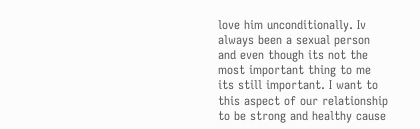love him unconditionally. Iv always been a sexual person and even though its not the most important thing to me its still important. I want to this aspect of our relationship to be strong and healthy cause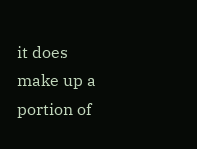it does make up a portion of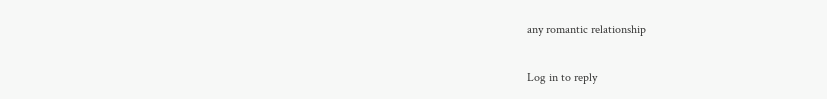any romantic relationship

Log in to reply